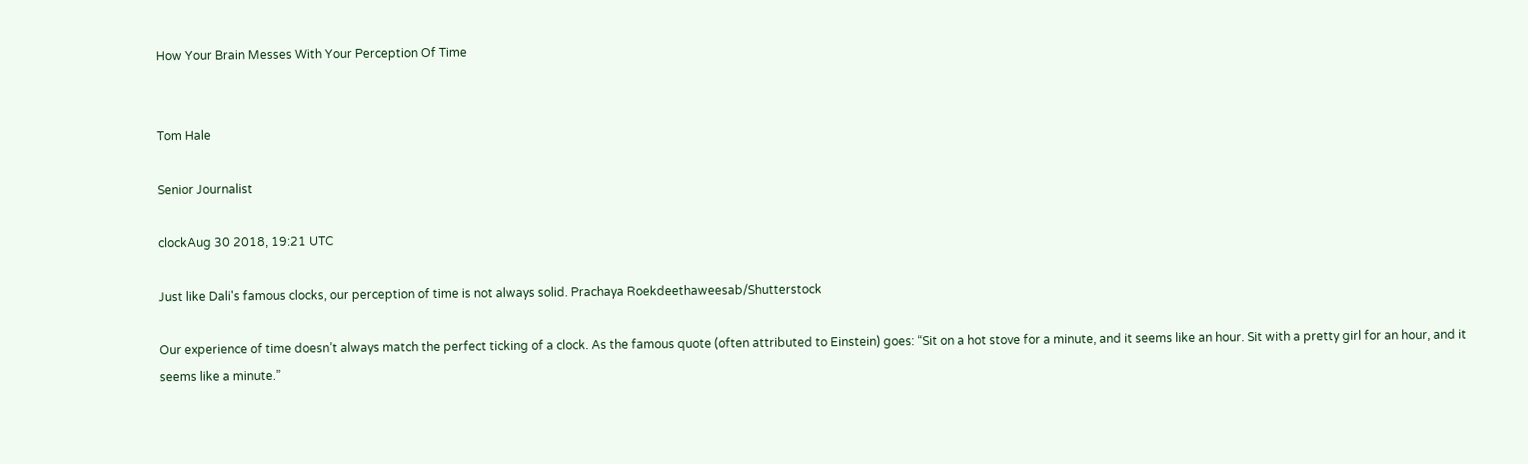How Your Brain Messes With Your Perception Of Time


Tom Hale

Senior Journalist

clockAug 30 2018, 19:21 UTC

Just like Dali's famous clocks, our perception of time is not always solid. Prachaya Roekdeethaweesab/Shutterstock

Our experience of time doesn’t always match the perfect ticking of a clock. As the famous quote (often attributed to Einstein) goes: “Sit on a hot stove for a minute, and it seems like an hour. Sit with a pretty girl for an hour, and it seems like a minute.”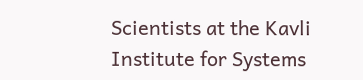Scientists at the Kavli Institute for Systems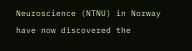Neuroscience (NTNU) in Norway have now discovered the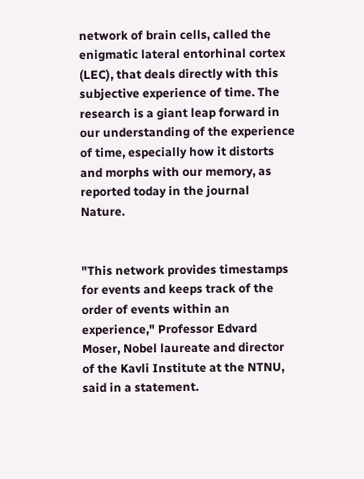network of brain cells, called the enigmatic lateral entorhinal cortex (LEC), that deals directly with this subjective experience of time. The research is a giant leap forward in our understanding of the experience of time, especially how it distorts and morphs with our memory, as reported today in the journal Nature.


"This network provides timestamps for events and keeps track of the order of events within an experience," Professor Edvard Moser, Nobel laureate and director of the Kavli Institute at the NTNU, said in a statement.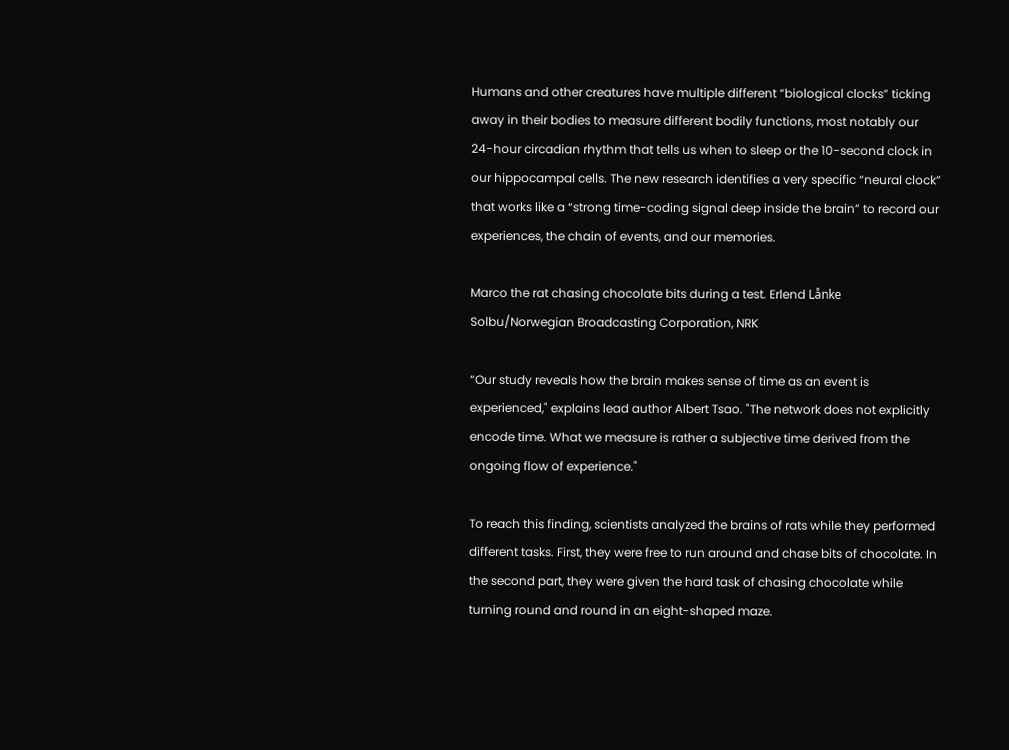Humans and other creatures have multiple different “biological clocks” ticking away in their bodies to measure different bodily functions, most notably our 24-hour circadian rhythm that tells us when to sleep or the 10-second clock in our hippocampal cells. The new research identifies a very specific “neural clock” that works like a “strong time-coding signal deep inside the brain” to record our experiences, the chain of events, and our memories.

Marco the rat chasing chocolate bits during a test. Erlend Lånke Solbu/Norwegian Broadcasting Corporation, NRK

“Our study reveals how the brain makes sense of time as an event is experienced," explains lead author Albert Tsao. "The network does not explicitly encode time. What we measure is rather a subjective time derived from the ongoing flow of experience."

To reach this finding, scientists analyzed the brains of rats while they performed different tasks. First, they were free to run around and chase bits of chocolate. In the second part, they were given the hard task of chasing chocolate while turning round and round in an eight-shaped maze.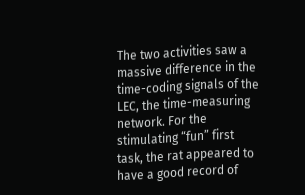The two activities saw a massive difference in the time-coding signals of the LEC, the time-measuring network. For the stimulating “fun” first task, the rat appeared to have a good record of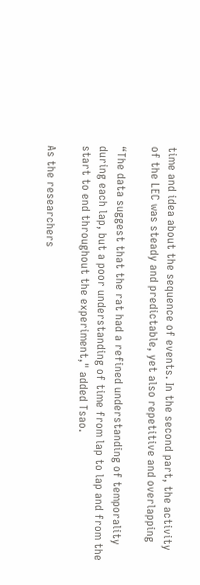time and idea about the sequence of events. In the second part, the activity of the LEC was steady and predictable, yet also repetitive and overlapping

“The data suggest that the rat had a refined understanding of temporality during each lap, but a poor understanding of time from lap to lap and from the start to end throughout the experiment," added Tsao.

As the researchers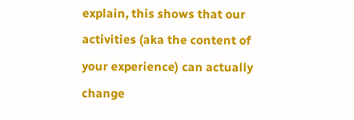explain, this shows that our activities (aka the content of your experience) can actually change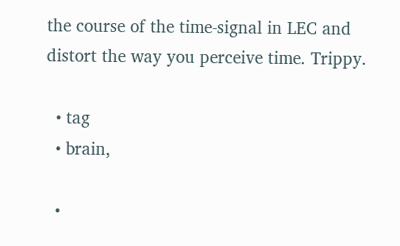the course of the time-signal in LEC and distort the way you perceive time. Trippy.

  • tag
  • brain,

  •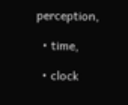perception,

  • time,

  • clock